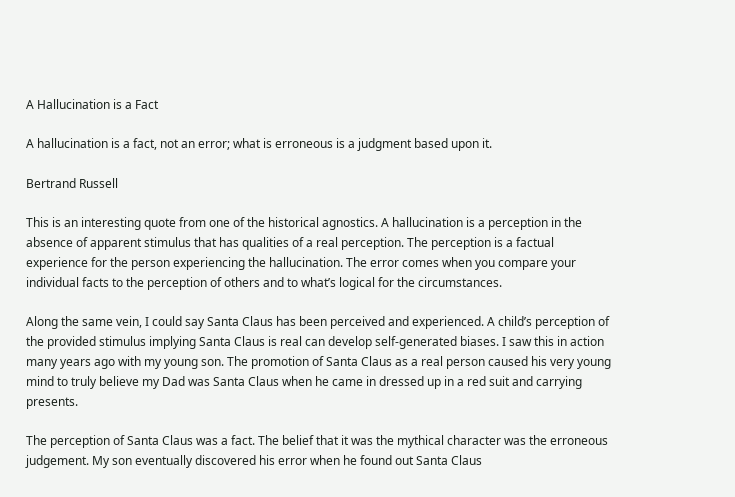A Hallucination is a Fact

A hallucination is a fact, not an error; what is erroneous is a judgment based upon it.

Bertrand Russell

This is an interesting quote from one of the historical agnostics. A hallucination is a perception in the absence of apparent stimulus that has qualities of a real perception. The perception is a factual experience for the person experiencing the hallucination. The error comes when you compare your individual facts to the perception of others and to what’s logical for the circumstances.

Along the same vein, I could say Santa Claus has been perceived and experienced. A child’s perception of the provided stimulus implying Santa Claus is real can develop self-generated biases. I saw this in action many years ago with my young son. The promotion of Santa Claus as a real person caused his very young mind to truly believe my Dad was Santa Claus when he came in dressed up in a red suit and carrying presents.

The perception of Santa Claus was a fact. The belief that it was the mythical character was the erroneous judgement. My son eventually discovered his error when he found out Santa Claus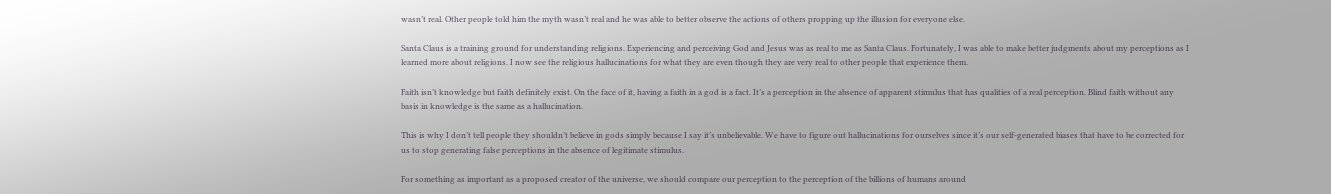wasn’t real. Other people told him the myth wasn’t real and he was able to better observe the actions of others propping up the illusion for everyone else.

Santa Claus is a training ground for understanding religions. Experiencing and perceiving God and Jesus was as real to me as Santa Claus. Fortunately, I was able to make better judgments about my perceptions as I learned more about religions. I now see the religious hallucinations for what they are even though they are very real to other people that experience them.

Faith isn’t knowledge but faith definitely exist. On the face of it, having a faith in a god is a fact. It’s a perception in the absence of apparent stimulus that has qualities of a real perception. Blind faith without any basis in knowledge is the same as a hallucination.

This is why I don’t tell people they shouldn’t believe in gods simply because I say it’s unbelievable. We have to figure out hallucinations for ourselves since it’s our self-generated biases that have to be corrected for us to stop generating false perceptions in the absence of legitimate stimulus.

For something as important as a proposed creator of the universe, we should compare our perception to the perception of the billions of humans around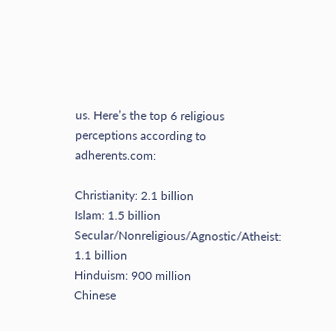us. Here’s the top 6 religious perceptions according to adherents.com:

Christianity: 2.1 billion
Islam: 1.5 billion
Secular/Nonreligious/Agnostic/Atheist: 1.1 billion
Hinduism: 900 million
Chinese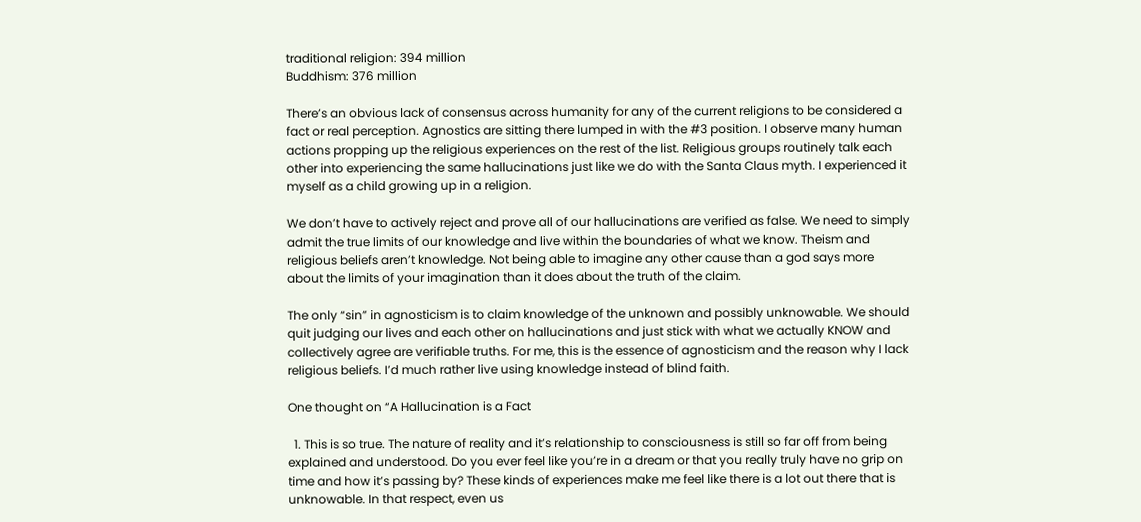traditional religion: 394 million
Buddhism: 376 million

There’s an obvious lack of consensus across humanity for any of the current religions to be considered a fact or real perception. Agnostics are sitting there lumped in with the #3 position. I observe many human actions propping up the religious experiences on the rest of the list. Religious groups routinely talk each other into experiencing the same hallucinations just like we do with the Santa Claus myth. I experienced it myself as a child growing up in a religion.

We don’t have to actively reject and prove all of our hallucinations are verified as false. We need to simply admit the true limits of our knowledge and live within the boundaries of what we know. Theism and religious beliefs aren’t knowledge. Not being able to imagine any other cause than a god says more about the limits of your imagination than it does about the truth of the claim.

The only “sin” in agnosticism is to claim knowledge of the unknown and possibly unknowable. We should quit judging our lives and each other on hallucinations and just stick with what we actually KNOW and collectively agree are verifiable truths. For me, this is the essence of agnosticism and the reason why I lack religious beliefs. I’d much rather live using knowledge instead of blind faith.

One thought on “A Hallucination is a Fact

  1. This is so true. The nature of reality and it’s relationship to consciousness is still so far off from being explained and understood. Do you ever feel like you’re in a dream or that you really truly have no grip on time and how it’s passing by? These kinds of experiences make me feel like there is a lot out there that is unknowable. In that respect, even us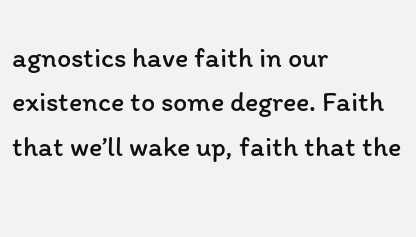agnostics have faith in our existence to some degree. Faith that we’ll wake up, faith that the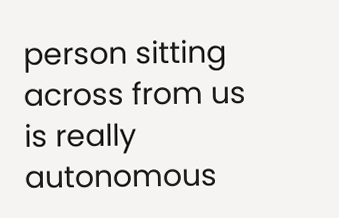person sitting across from us is really autonomous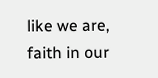like we are, faith in our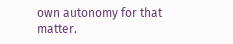own autonomy for that matter.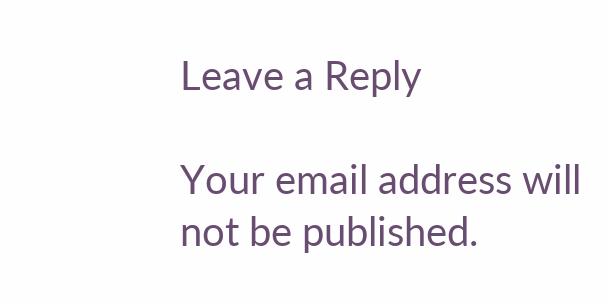Leave a Reply

Your email address will not be published.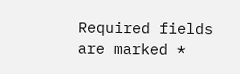Required fields are marked *